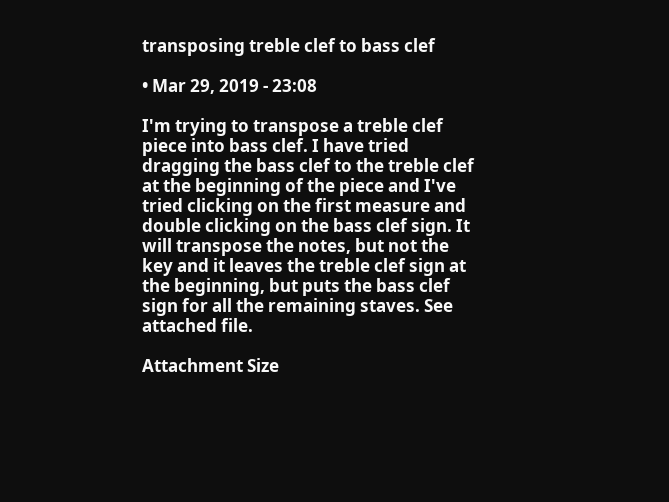transposing treble clef to bass clef

• Mar 29, 2019 - 23:08

I'm trying to transpose a treble clef piece into bass clef. I have tried dragging the bass clef to the treble clef at the beginning of the piece and I've tried clicking on the first measure and double clicking on the bass clef sign. It will transpose the notes, but not the key and it leaves the treble clef sign at the beginning, but puts the bass clef sign for all the remaining staves. See attached file.

Attachment Size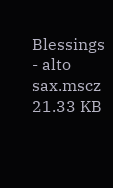Blessings - alto sax.mscz 21.33 KB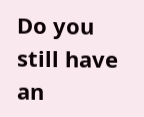Do you still have an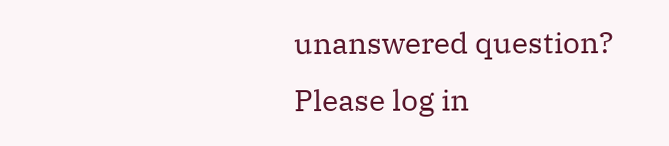unanswered question? Please log in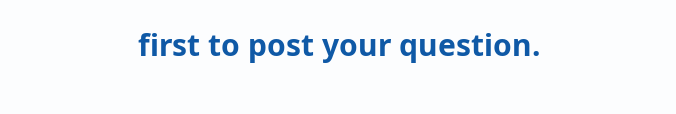first to post your question.